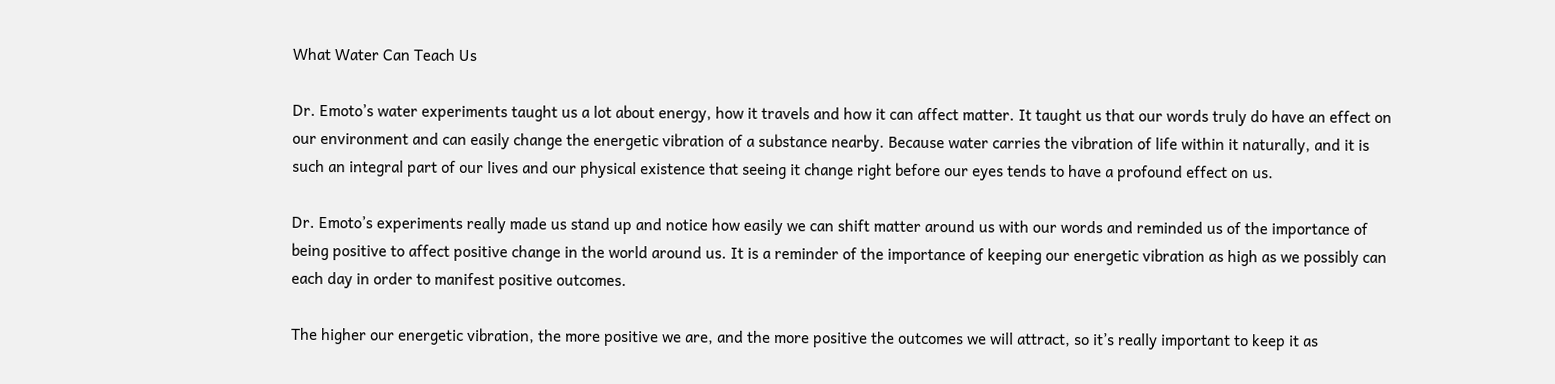What Water Can Teach Us

Dr. Emoto’s water experiments taught us a lot about energy, how it travels and how it can affect matter. It taught us that our words truly do have an effect on our environment and can easily change the energetic vibration of a substance nearby. Because water carries the vibration of life within it naturally, and it is such an integral part of our lives and our physical existence that seeing it change right before our eyes tends to have a profound effect on us.

Dr. Emoto’s experiments really made us stand up and notice how easily we can shift matter around us with our words and reminded us of the importance of being positive to affect positive change in the world around us. It is a reminder of the importance of keeping our energetic vibration as high as we possibly can each day in order to manifest positive outcomes.

The higher our energetic vibration, the more positive we are, and the more positive the outcomes we will attract, so it’s really important to keep it as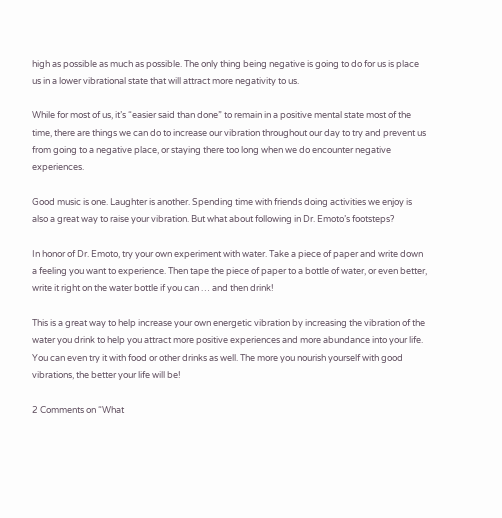high as possible as much as possible. The only thing being negative is going to do for us is place us in a lower vibrational state that will attract more negativity to us.

While for most of us, it’s “easier said than done” to remain in a positive mental state most of the time, there are things we can do to increase our vibration throughout our day to try and prevent us from going to a negative place, or staying there too long when we do encounter negative experiences.

Good music is one. Laughter is another. Spending time with friends doing activities we enjoy is also a great way to raise your vibration. But what about following in Dr. Emoto’s footsteps?

In honor of Dr. Emoto, try your own experiment with water. Take a piece of paper and write down a feeling you want to experience. Then tape the piece of paper to a bottle of water, or even better, write it right on the water bottle if you can … and then drink!

This is a great way to help increase your own energetic vibration by increasing the vibration of the water you drink to help you attract more positive experiences and more abundance into your life. You can even try it with food or other drinks as well. The more you nourish yourself with good vibrations, the better your life will be!

2 Comments on “What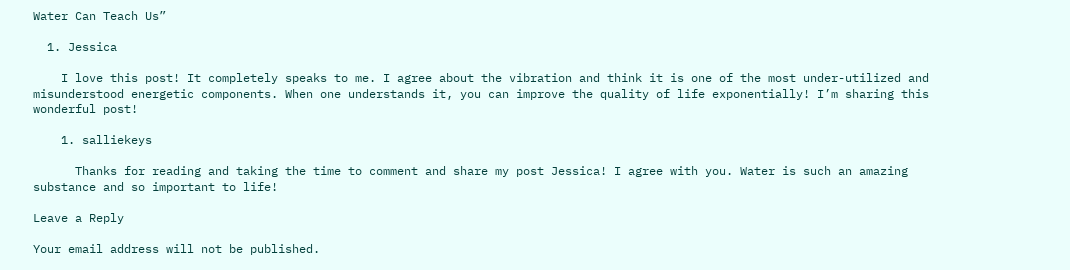Water Can Teach Us”

  1. Jessica

    I love this post! It completely speaks to me. I agree about the vibration and think it is one of the most under-utilized and misunderstood energetic components. When one understands it, you can improve the quality of life exponentially! I’m sharing this wonderful post!

    1. salliekeys

      Thanks for reading and taking the time to comment and share my post Jessica! I agree with you. Water is such an amazing substance and so important to life!

Leave a Reply

Your email address will not be published.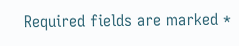Required fields are marked *